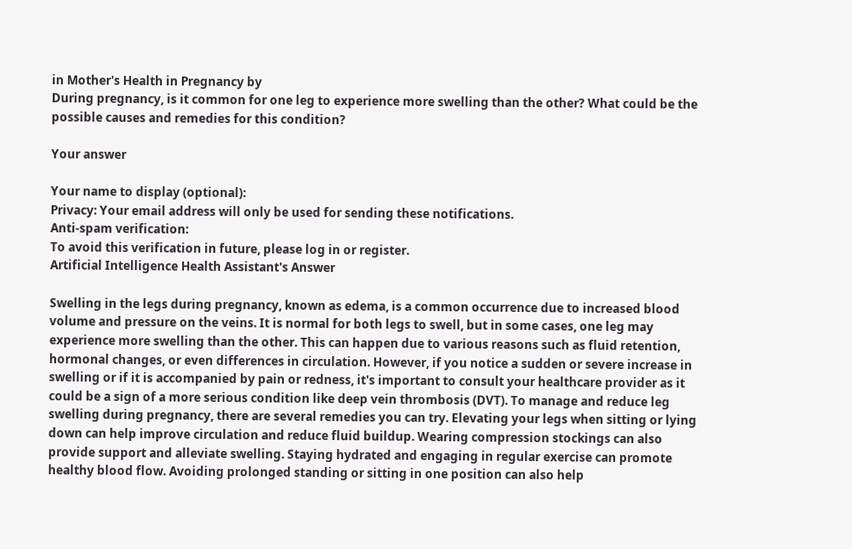in Mother's Health in Pregnancy by
During pregnancy, is it common for one leg to experience more swelling than the other? What could be the possible causes and remedies for this condition?

Your answer

Your name to display (optional):
Privacy: Your email address will only be used for sending these notifications.
Anti-spam verification:
To avoid this verification in future, please log in or register.
Artificial Intelligence Health Assistant's Answer

Swelling in the legs during pregnancy, known as edema, is a common occurrence due to increased blood volume and pressure on the veins. It is normal for both legs to swell, but in some cases, one leg may experience more swelling than the other. This can happen due to various reasons such as fluid retention, hormonal changes, or even differences in circulation. However, if you notice a sudden or severe increase in swelling or if it is accompanied by pain or redness, it's important to consult your healthcare provider as it could be a sign of a more serious condition like deep vein thrombosis (DVT). To manage and reduce leg swelling during pregnancy, there are several remedies you can try. Elevating your legs when sitting or lying down can help improve circulation and reduce fluid buildup. Wearing compression stockings can also provide support and alleviate swelling. Staying hydrated and engaging in regular exercise can promote healthy blood flow. Avoiding prolonged standing or sitting in one position can also help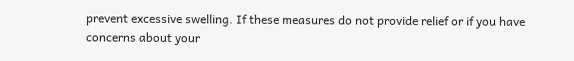prevent excessive swelling. If these measures do not provide relief or if you have concerns about your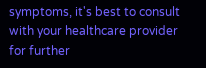symptoms, it's best to consult with your healthcare provider for further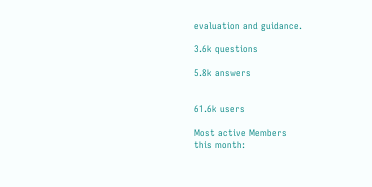evaluation and guidance.

3.6k questions

5.8k answers


61.6k users

Most active Members
this month: